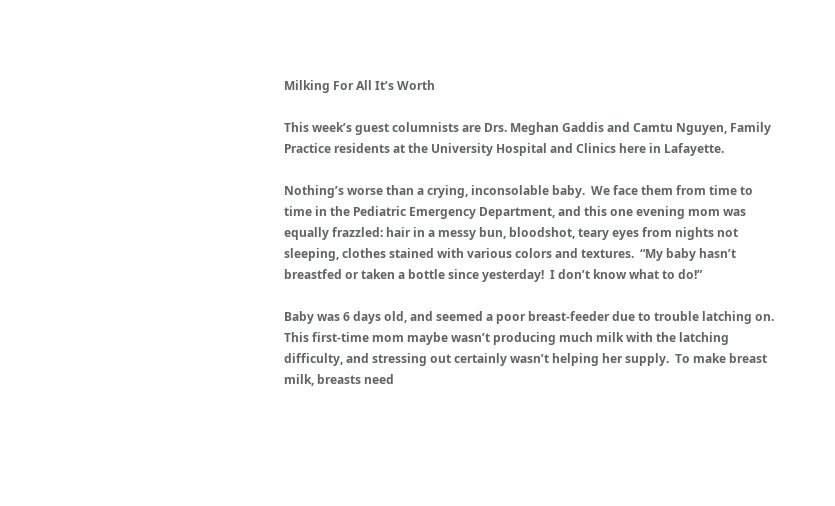Milking For All It’s Worth

This week’s guest columnists are Drs. Meghan Gaddis and Camtu Nguyen, Family Practice residents at the University Hospital and Clinics here in Lafayette.

Nothing’s worse than a crying, inconsolable baby.  We face them from time to time in the Pediatric Emergency Department, and this one evening mom was equally frazzled: hair in a messy bun, bloodshot, teary eyes from nights not sleeping, clothes stained with various colors and textures.  “My baby hasn’t breastfed or taken a bottle since yesterday!  I don’t know what to do!”

Baby was 6 days old, and seemed a poor breast-feeder due to trouble latching on.  This first-time mom maybe wasn’t producing much milk with the latching difficulty, and stressing out certainly wasn’t helping her supply.  To make breast milk, breasts need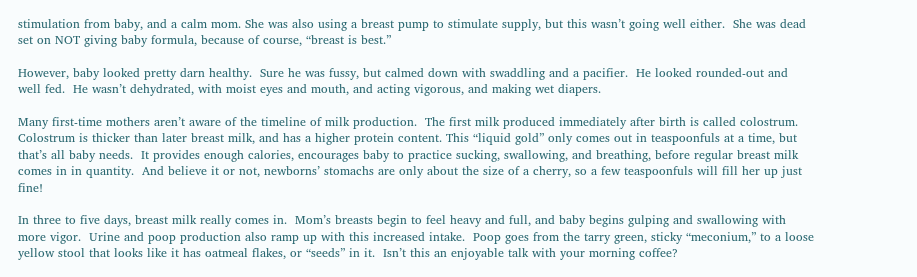stimulation from baby, and a calm mom. She was also using a breast pump to stimulate supply, but this wasn’t going well either.  She was dead set on NOT giving baby formula, because of course, “breast is best.”

However, baby looked pretty darn healthy.  Sure he was fussy, but calmed down with swaddling and a pacifier.  He looked rounded-out and well fed.  He wasn’t dehydrated, with moist eyes and mouth, and acting vigorous, and making wet diapers.

Many first-time mothers aren’t aware of the timeline of milk production.  The first milk produced immediately after birth is called colostrum.  Colostrum is thicker than later breast milk, and has a higher protein content. This “liquid gold” only comes out in teaspoonfuls at a time, but that’s all baby needs.  It provides enough calories, encourages baby to practice sucking, swallowing, and breathing, before regular breast milk comes in in quantity.  And believe it or not, newborns’ stomachs are only about the size of a cherry, so a few teaspoonfuls will fill her up just fine!

In three to five days, breast milk really comes in.  Mom’s breasts begin to feel heavy and full, and baby begins gulping and swallowing with more vigor.  Urine and poop production also ramp up with this increased intake.  Poop goes from the tarry green, sticky “meconium,” to a loose yellow stool that looks like it has oatmeal flakes, or “seeds” in it.  Isn’t this an enjoyable talk with your morning coffee?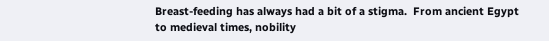Breast-feeding has always had a bit of a stigma.  From ancient Egypt to medieval times, nobility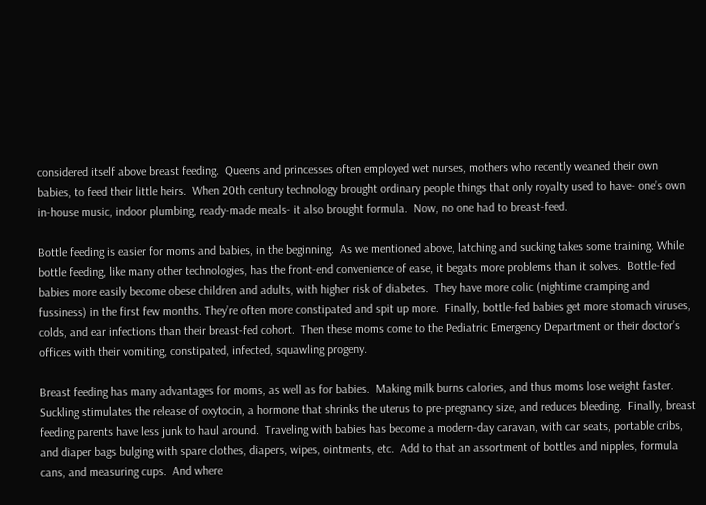considered itself above breast feeding.  Queens and princesses often employed wet nurses, mothers who recently weaned their own babies, to feed their little heirs.  When 20th century technology brought ordinary people things that only royalty used to have- one’s own in-house music, indoor plumbing, ready-made meals- it also brought formula.  Now, no one had to breast-feed.

Bottle feeding is easier for moms and babies, in the beginning.  As we mentioned above, latching and sucking takes some training. While bottle feeding, like many other technologies, has the front-end convenience of ease, it begats more problems than it solves.  Bottle-fed babies more easily become obese children and adults, with higher risk of diabetes.  They have more colic (nightime cramping and fussiness) in the first few months. They’re often more constipated and spit up more.  Finally, bottle-fed babies get more stomach viruses, colds, and ear infections than their breast-fed cohort.  Then these moms come to the Pediatric Emergency Department or their doctor’s offices with their vomiting, constipated, infected, squawling progeny.

Breast feeding has many advantages for moms, as well as for babies.  Making milk burns calories, and thus moms lose weight faster.  Suckling stimulates the release of oxytocin, a hormone that shrinks the uterus to pre-pregnancy size, and reduces bleeding.  Finally, breast feeding parents have less junk to haul around.  Traveling with babies has become a modern-day caravan, with car seats, portable cribs, and diaper bags bulging with spare clothes, diapers, wipes, ointments, etc.  Add to that an assortment of bottles and nipples, formula cans, and measuring cups.  And where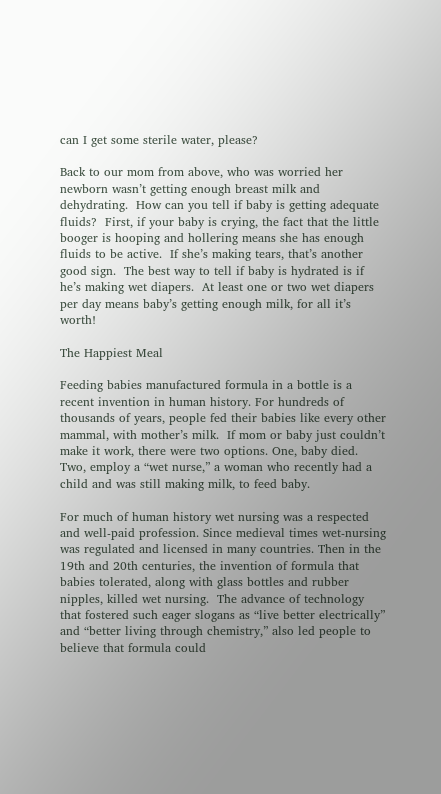can I get some sterile water, please?

Back to our mom from above, who was worried her newborn wasn’t getting enough breast milk and dehydrating.  How can you tell if baby is getting adequate fluids?  First, if your baby is crying, the fact that the little booger is hooping and hollering means she has enough fluids to be active.  If she’s making tears, that’s another good sign.  The best way to tell if baby is hydrated is if he’s making wet diapers.  At least one or two wet diapers per day means baby’s getting enough milk, for all it’s worth!

The Happiest Meal

Feeding babies manufactured formula in a bottle is a recent invention in human history. For hundreds of thousands of years, people fed their babies like every other mammal, with mother’s milk.  If mom or baby just couldn’t make it work, there were two options. One, baby died.  Two, employ a “wet nurse,” a woman who recently had a child and was still making milk, to feed baby.

For much of human history wet nursing was a respected and well-paid profession. Since medieval times wet-nursing was regulated and licensed in many countries. Then in the 19th and 20th centuries, the invention of formula that babies tolerated, along with glass bottles and rubber nipples, killed wet nursing.  The advance of technology that fostered such eager slogans as “live better electrically” and “better living through chemistry,” also led people to believe that formula could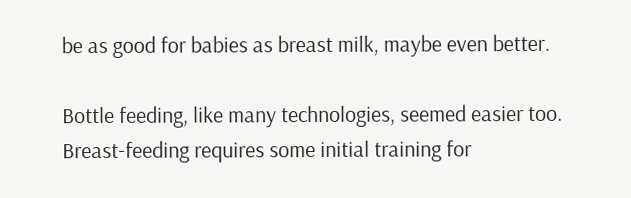be as good for babies as breast milk, maybe even better.

Bottle feeding, like many technologies, seemed easier too.  Breast-feeding requires some initial training for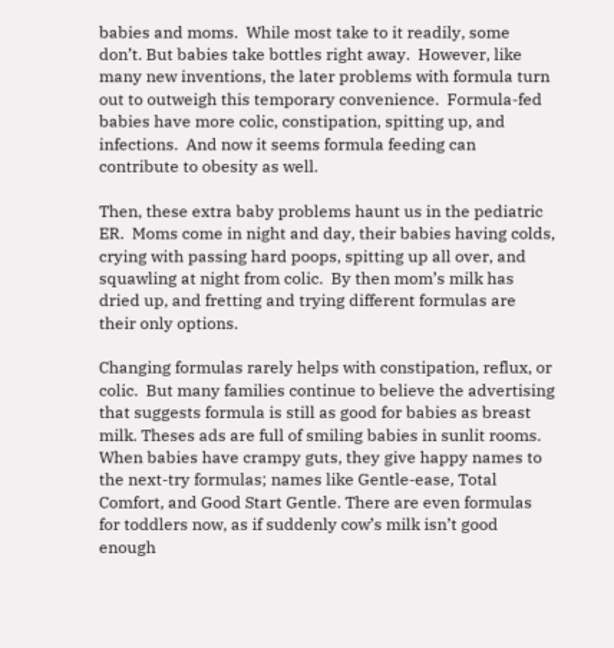babies and moms.  While most take to it readily, some don’t. But babies take bottles right away.  However, like many new inventions, the later problems with formula turn out to outweigh this temporary convenience.  Formula-fed babies have more colic, constipation, spitting up, and infections.  And now it seems formula feeding can contribute to obesity as well.

Then, these extra baby problems haunt us in the pediatric ER.  Moms come in night and day, their babies having colds, crying with passing hard poops, spitting up all over, and squawling at night from colic.  By then mom’s milk has dried up, and fretting and trying different formulas are their only options.

Changing formulas rarely helps with constipation, reflux, or colic.  But many families continue to believe the advertising that suggests formula is still as good for babies as breast milk. Theses ads are full of smiling babies in sunlit rooms. When babies have crampy guts, they give happy names to the next-try formulas; names like Gentle-ease, Total Comfort, and Good Start Gentle. There are even formulas for toddlers now, as if suddenly cow’s milk isn’t good enough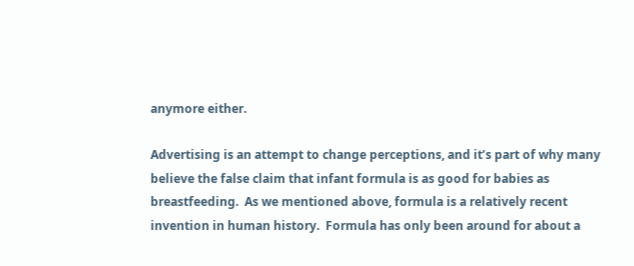anymore either.

Advertising is an attempt to change perceptions, and it’s part of why many believe the false claim that infant formula is as good for babies as breastfeeding.  As we mentioned above, formula is a relatively recent invention in human history.  Formula has only been around for about a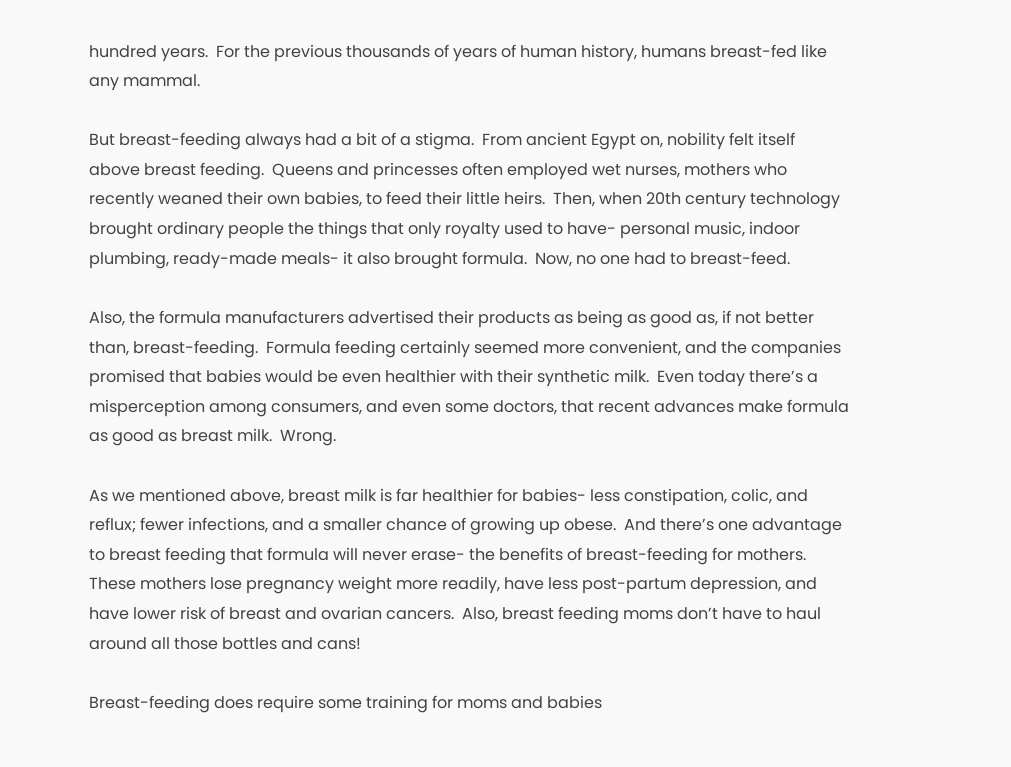hundred years.  For the previous thousands of years of human history, humans breast-fed like any mammal.

But breast-feeding always had a bit of a stigma.  From ancient Egypt on, nobility felt itself above breast feeding.  Queens and princesses often employed wet nurses, mothers who recently weaned their own babies, to feed their little heirs.  Then, when 20th century technology brought ordinary people the things that only royalty used to have- personal music, indoor plumbing, ready-made meals- it also brought formula.  Now, no one had to breast-feed.

Also, the formula manufacturers advertised their products as being as good as, if not better than, breast-feeding.  Formula feeding certainly seemed more convenient, and the companies promised that babies would be even healthier with their synthetic milk.  Even today there’s a misperception among consumers, and even some doctors, that recent advances make formula as good as breast milk.  Wrong.

As we mentioned above, breast milk is far healthier for babies- less constipation, colic, and reflux; fewer infections, and a smaller chance of growing up obese.  And there’s one advantage to breast feeding that formula will never erase- the benefits of breast-feeding for mothers.  These mothers lose pregnancy weight more readily, have less post-partum depression, and have lower risk of breast and ovarian cancers.  Also, breast feeding moms don’t have to haul around all those bottles and cans!

Breast-feeding does require some training for moms and babies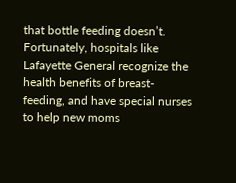that bottle feeding doesn’t.  Fortunately, hospitals like Lafayette General recognize the health benefits of breast-feeding, and have special nurses to help new moms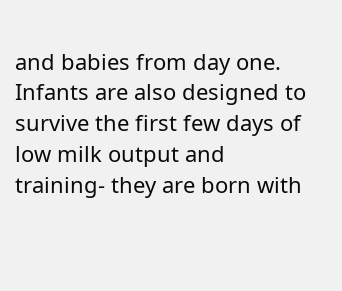and babies from day one.  Infants are also designed to survive the first few days of low milk output and training- they are born with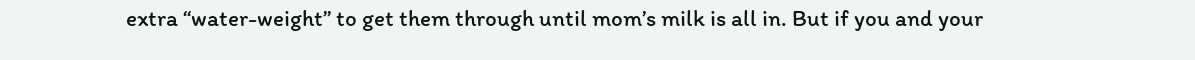extra “water-weight” to get them through until mom’s milk is all in. But if you and your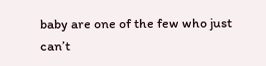baby are one of the few who just can’t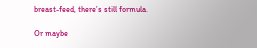breast-feed, there’s still formula.

Or maybe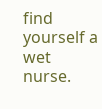find yourself a wet nurse.